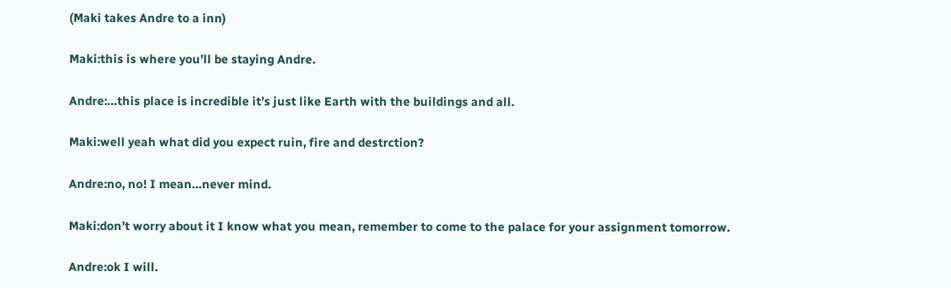(Maki takes Andre to a inn)

Maki:this is where you’ll be staying Andre.

Andre:…this place is incredible it’s just like Earth with the buildings and all.

Maki:well yeah what did you expect ruin, fire and destrction?

Andre:no, no! I mean…never mind.

Maki:don’t worry about it I know what you mean, remember to come to the palace for your assignment tomorrow.

Andre:ok I will.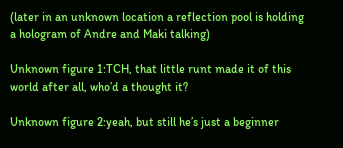(later in an unknown location a reflection pool is holding a hologram of Andre and Maki talking)

Unknown figure 1:TCH, that little runt made it of this world after all, who’d a thought it?

Unknown figure 2:yeah, but still he’s just a beginner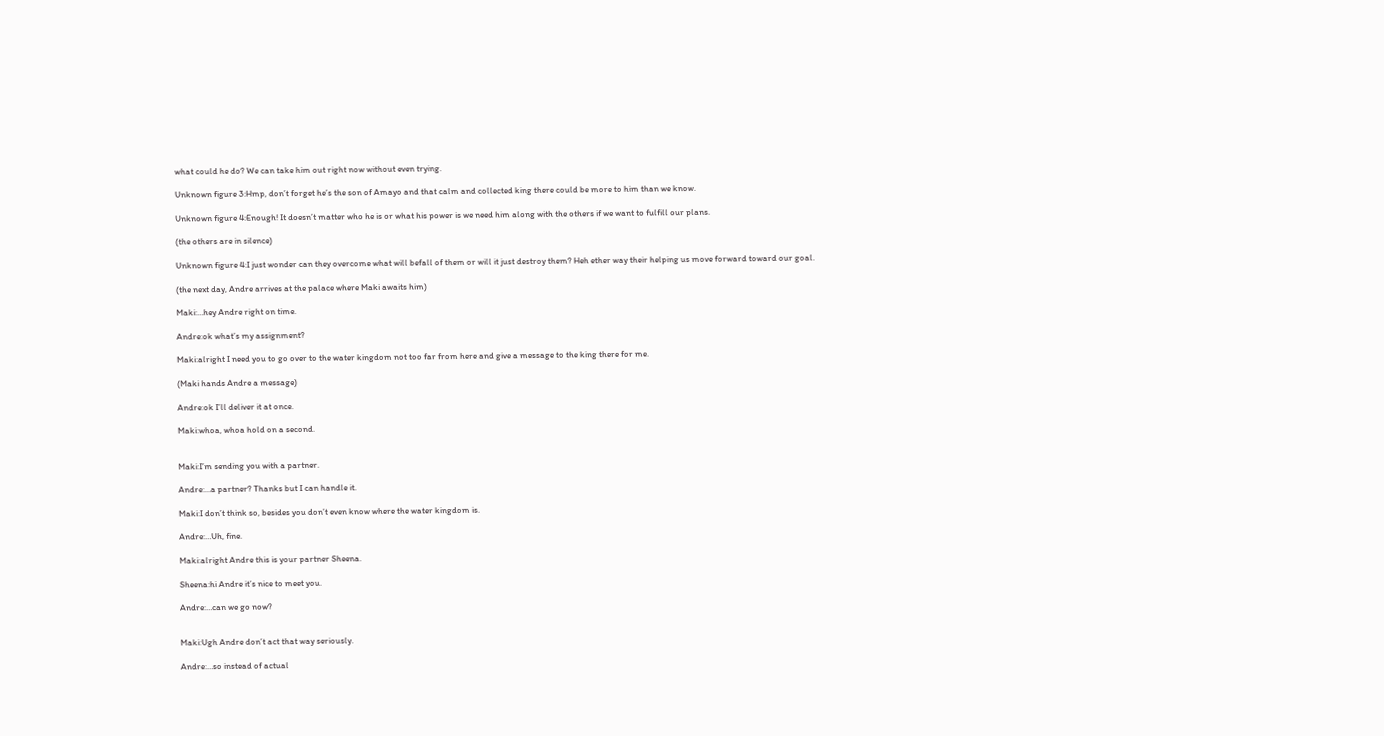what could he do? We can take him out right now without even trying.

Unknown figure 3:Hmp, don’t forget he’s the son of Amayo and that calm and collected king there could be more to him than we know.

Unknown figure 4:Enough! It doesn’t matter who he is or what his power is we need him along with the others if we want to fulfill our plans.

(the others are in silence)

Unknown figure 4:I just wonder can they overcome what will befall of them or will it just destroy them? Heh ether way their helping us move forward toward our goal.

(the next day, Andre arrives at the palace where Maki awaits him)

Maki:…hey Andre right on time.

Andre:ok what’s my assignment?

Maki:alright I need you to go over to the water kingdom not too far from here and give a message to the king there for me.

(Maki hands Andre a message)

Andre:ok I’ll deliver it at once.

Maki:whoa, whoa hold on a second.


Maki:I’m sending you with a partner.

Andre:…a partner? Thanks but I can handle it.

Maki:I don’t think so, besides you don’t even know where the water kingdom is.

Andre:…Uh, fine.

Maki:alright Andre this is your partner Sheena.

Sheena:hi Andre it’s nice to meet you.

Andre:…can we go now?


Maki:Ugh Andre don’t act that way seriously.

Andre:…so instead of actual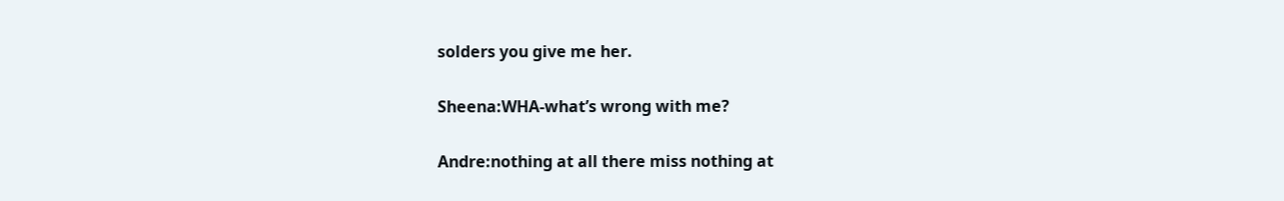solders you give me her.

Sheena:WHA-what’s wrong with me?

Andre:nothing at all there miss nothing at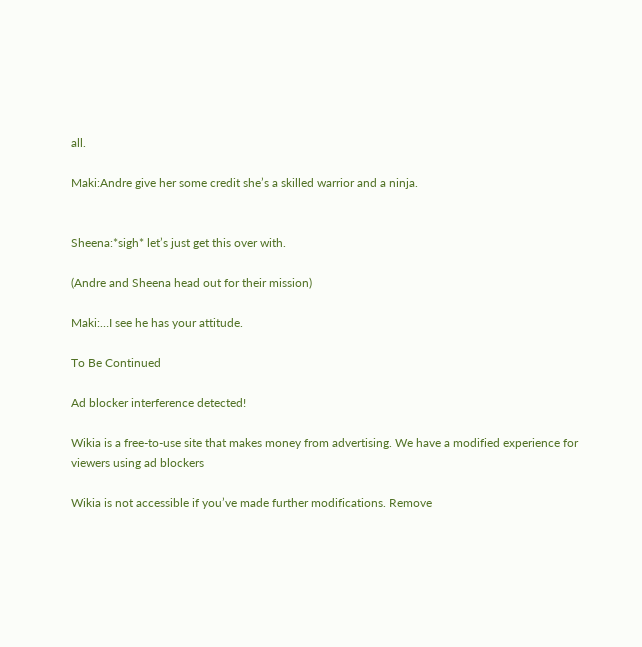all.

Maki:Andre give her some credit she’s a skilled warrior and a ninja.


Sheena:*sigh* let’s just get this over with.

(Andre and Sheena head out for their mission)

Maki:…I see he has your attitude.

To Be Continued

Ad blocker interference detected!

Wikia is a free-to-use site that makes money from advertising. We have a modified experience for viewers using ad blockers

Wikia is not accessible if you’ve made further modifications. Remove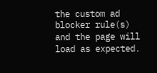the custom ad blocker rule(s) and the page will load as expected.